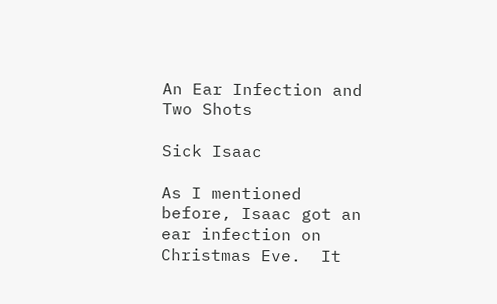An Ear Infection and Two Shots

Sick Isaac

As I mentioned before, Isaac got an ear infection on Christmas Eve.  It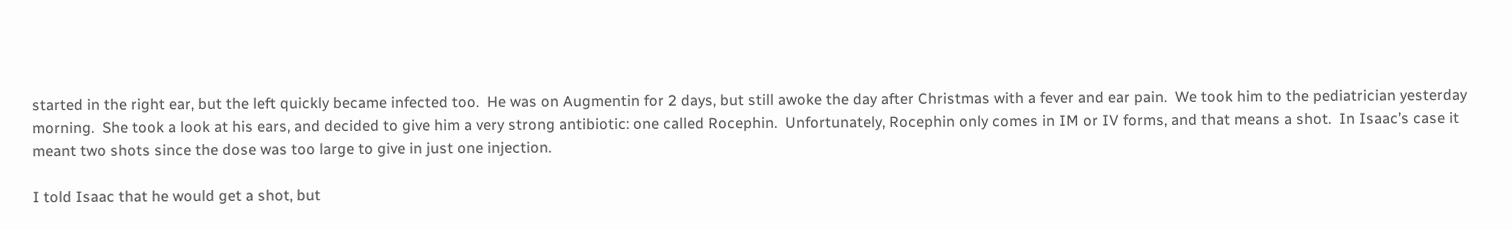started in the right ear, but the left quickly became infected too.  He was on Augmentin for 2 days, but still awoke the day after Christmas with a fever and ear pain.  We took him to the pediatrician yesterday morning.  She took a look at his ears, and decided to give him a very strong antibiotic: one called Rocephin.  Unfortunately, Rocephin only comes in IM or IV forms, and that means a shot.  In Isaac’s case it meant two shots since the dose was too large to give in just one injection.

I told Isaac that he would get a shot, but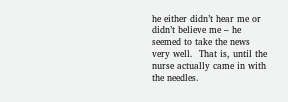he either didn’t hear me or didn’t believe me – he seemed to take the news very well.  That is, until the nurse actually came in with the needles.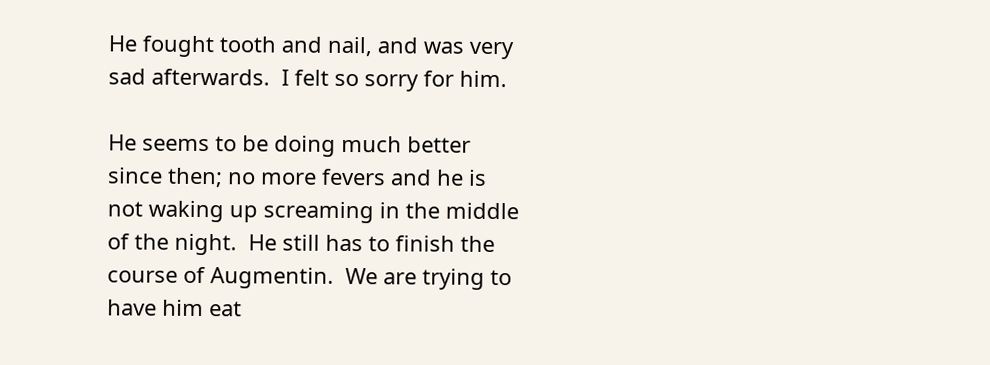He fought tooth and nail, and was very sad afterwards.  I felt so sorry for him.

He seems to be doing much better since then; no more fevers and he is not waking up screaming in the middle of the night.  He still has to finish the course of Augmentin.  We are trying to have him eat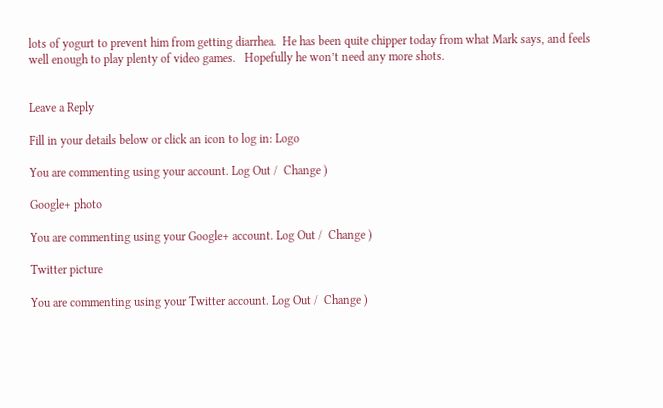lots of yogurt to prevent him from getting diarrhea.  He has been quite chipper today from what Mark says, and feels well enough to play plenty of video games.   Hopefully he won’t need any more shots.


Leave a Reply

Fill in your details below or click an icon to log in: Logo

You are commenting using your account. Log Out /  Change )

Google+ photo

You are commenting using your Google+ account. Log Out /  Change )

Twitter picture

You are commenting using your Twitter account. Log Out /  Change )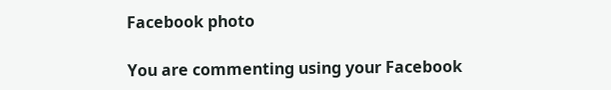Facebook photo

You are commenting using your Facebook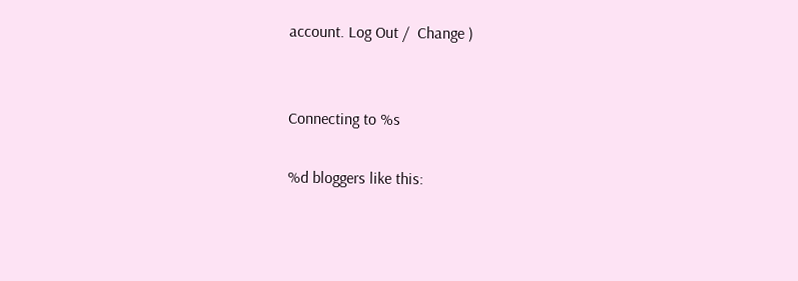account. Log Out /  Change )


Connecting to %s

%d bloggers like this: